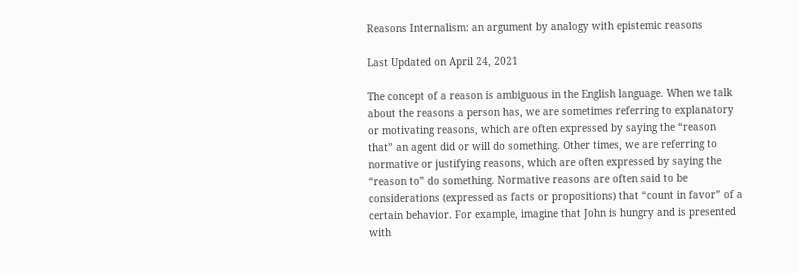Reasons Internalism: an argument by analogy with epistemic reasons

Last Updated on April 24, 2021

The concept of a reason is ambiguous in the English language. When we talk about the reasons a person has, we are sometimes referring to explanatory or motivating reasons, which are often expressed by saying the “reason that” an agent did or will do something. Other times, we are referring to normative or justifying reasons, which are often expressed by saying the “reason to” do something. Normative reasons are often said to be considerations (expressed as facts or propositions) that “count in favor” of a certain behavior. For example, imagine that John is hungry and is presented with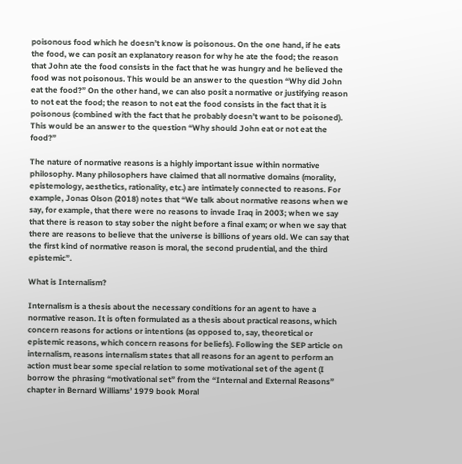poisonous food which he doesn’t know is poisonous. On the one hand, if he eats the food, we can posit an explanatory reason for why he ate the food; the reason that John ate the food consists in the fact that he was hungry and he believed the food was not poisonous. This would be an answer to the question “Why did John eat the food?” On the other hand, we can also posit a normative or justifying reason to not eat the food; the reason to not eat the food consists in the fact that it is poisonous (combined with the fact that he probably doesn’t want to be poisoned). This would be an answer to the question “Why should John eat or not eat the food?”

The nature of normative reasons is a highly important issue within normative philosophy. Many philosophers have claimed that all normative domains (morality, epistemology, aesthetics, rationality, etc.) are intimately connected to reasons. For example, Jonas Olson (2018) notes that “We talk about normative reasons when we say, for example, that there were no reasons to invade Iraq in 2003; when we say that there is reason to stay sober the night before a final exam; or when we say that there are reasons to believe that the universe is billions of years old. We can say that the first kind of normative reason is moral, the second prudential, and the third epistemic”.

What is Internalism?

Internalism is a thesis about the necessary conditions for an agent to have a normative reason. It is often formulated as a thesis about practical reasons, which concern reasons for actions or intentions (as opposed to, say, theoretical or epistemic reasons, which concern reasons for beliefs). Following the SEP article on internalism, reasons internalism states that all reasons for an agent to perform an action must bear some special relation to some motivational set of the agent (I borrow the phrasing “motivational set” from the “Internal and External Reasons” chapter in Bernard Williams’ 1979 book Moral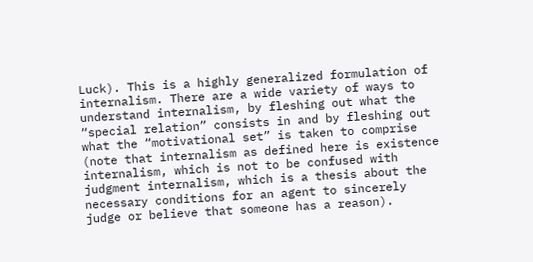Luck). This is a highly generalized formulation of internalism. There are a wide variety of ways to understand internalism, by fleshing out what the “special relation” consists in and by fleshing out what the “motivational set” is taken to comprise (note that internalism as defined here is existence internalism, which is not to be confused with judgment internalism, which is a thesis about the necessary conditions for an agent to sincerely judge or believe that someone has a reason).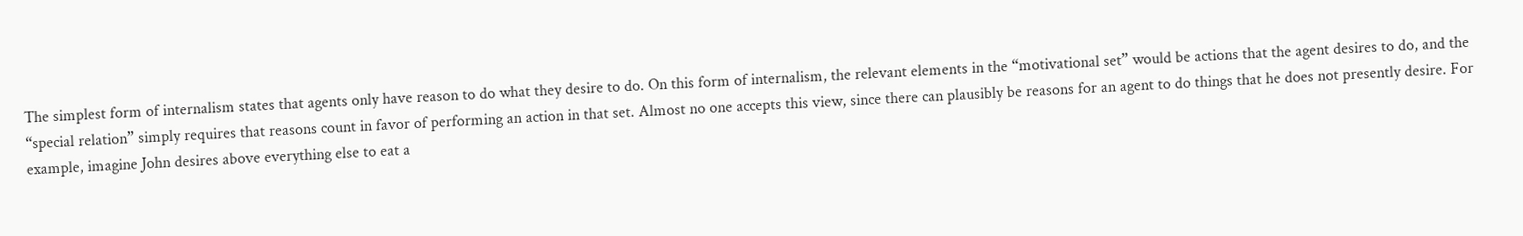The simplest form of internalism states that agents only have reason to do what they desire to do. On this form of internalism, the relevant elements in the “motivational set” would be actions that the agent desires to do, and the “special relation” simply requires that reasons count in favor of performing an action in that set. Almost no one accepts this view, since there can plausibly be reasons for an agent to do things that he does not presently desire. For example, imagine John desires above everything else to eat a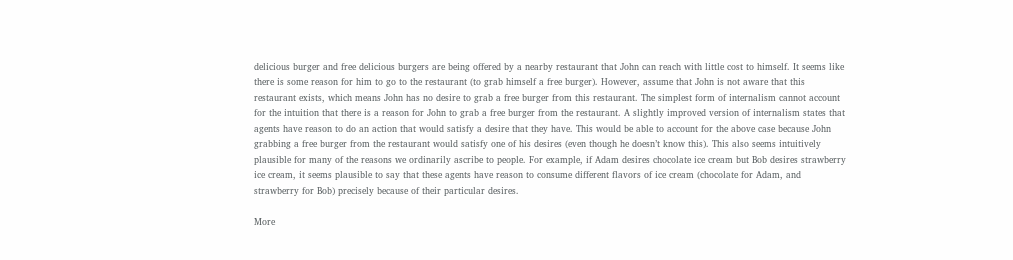delicious burger and free delicious burgers are being offered by a nearby restaurant that John can reach with little cost to himself. It seems like there is some reason for him to go to the restaurant (to grab himself a free burger). However, assume that John is not aware that this restaurant exists, which means John has no desire to grab a free burger from this restaurant. The simplest form of internalism cannot account for the intuition that there is a reason for John to grab a free burger from the restaurant. A slightly improved version of internalism states that agents have reason to do an action that would satisfy a desire that they have. This would be able to account for the above case because John grabbing a free burger from the restaurant would satisfy one of his desires (even though he doesn’t know this). This also seems intuitively plausible for many of the reasons we ordinarily ascribe to people. For example, if Adam desires chocolate ice cream but Bob desires strawberry ice cream, it seems plausible to say that these agents have reason to consume different flavors of ice cream (chocolate for Adam, and strawberry for Bob) precisely because of their particular desires.

More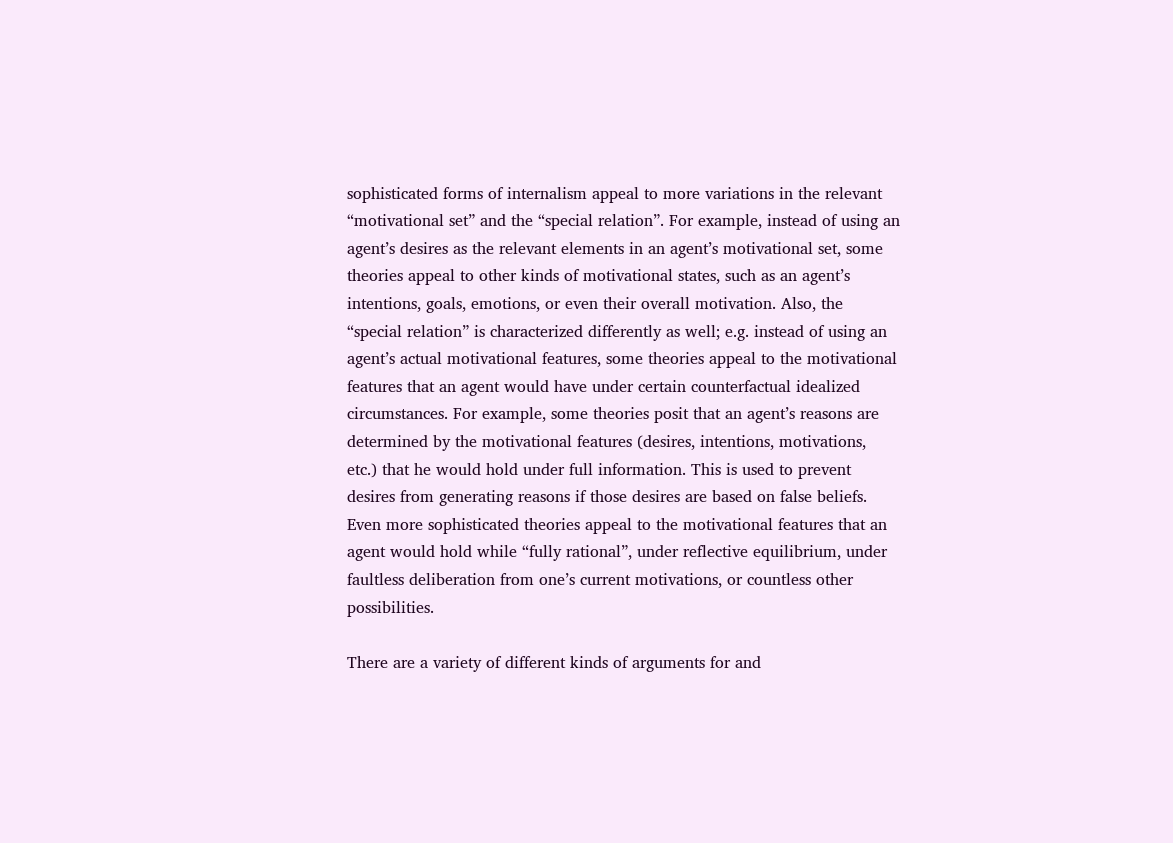sophisticated forms of internalism appeal to more variations in the relevant “motivational set” and the “special relation”. For example, instead of using an agent’s desires as the relevant elements in an agent’s motivational set, some theories appeal to other kinds of motivational states, such as an agent’s intentions, goals, emotions, or even their overall motivation. Also, the “special relation” is characterized differently as well; e.g. instead of using an agent’s actual motivational features, some theories appeal to the motivational features that an agent would have under certain counterfactual idealized circumstances. For example, some theories posit that an agent’s reasons are determined by the motivational features (desires, intentions, motivations, etc.) that he would hold under full information. This is used to prevent desires from generating reasons if those desires are based on false beliefs. Even more sophisticated theories appeal to the motivational features that an agent would hold while “fully rational”, under reflective equilibrium, under faultless deliberation from one’s current motivations, or countless other possibilities.

There are a variety of different kinds of arguments for and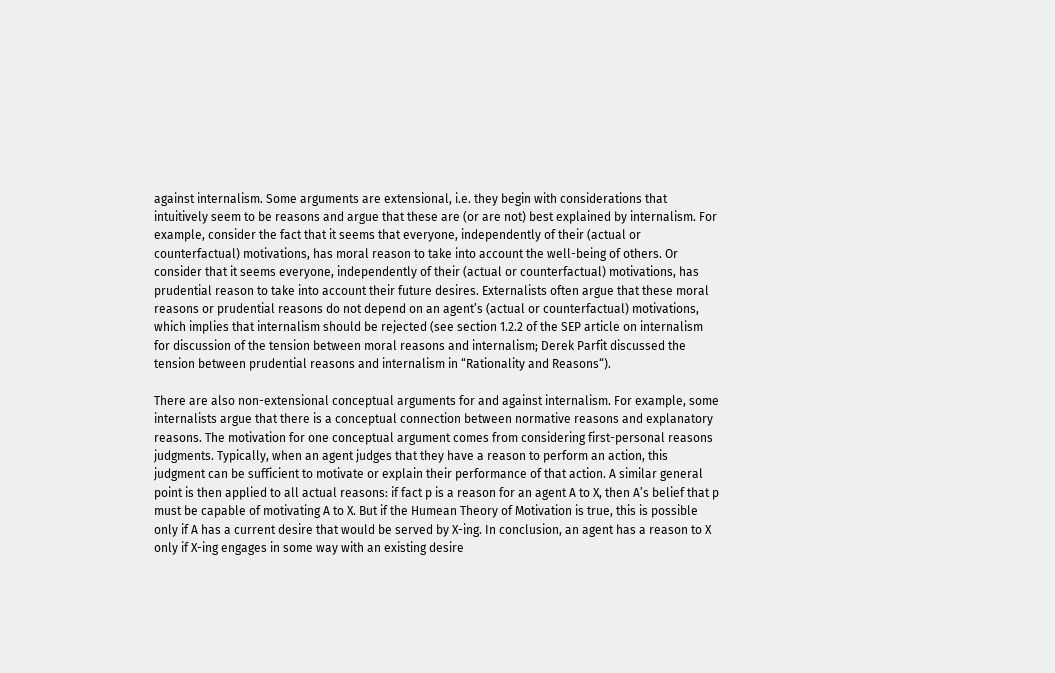against internalism. Some arguments are extensional, i.e. they begin with considerations that intuitively seem to be reasons and argue that these are (or are not) best explained by internalism. For example, consider the fact that it seems that everyone, independently of their (actual or counterfactual) motivations, has moral reason to take into account the well-being of others. Or consider that it seems everyone, independently of their (actual or counterfactual) motivations, has prudential reason to take into account their future desires. Externalists often argue that these moral reasons or prudential reasons do not depend on an agent’s (actual or counterfactual) motivations, which implies that internalism should be rejected (see section 1.2.2 of the SEP article on internalism for discussion of the tension between moral reasons and internalism; Derek Parfit discussed the tension between prudential reasons and internalism in “Rationality and Reasons“).

There are also non-extensional conceptual arguments for and against internalism. For example, some internalists argue that there is a conceptual connection between normative reasons and explanatory reasons. The motivation for one conceptual argument comes from considering first-personal reasons judgments. Typically, when an agent judges that they have a reason to perform an action, this judgment can be sufficient to motivate or explain their performance of that action. A similar general point is then applied to all actual reasons: if fact p is a reason for an agent A to X, then A’s belief that p must be capable of motivating A to X. But if the Humean Theory of Motivation is true, this is possible only if A has a current desire that would be served by X-ing. In conclusion, an agent has a reason to X only if X-ing engages in some way with an existing desire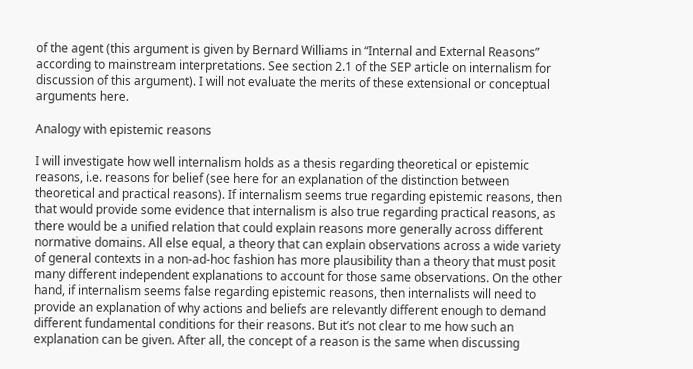of the agent (this argument is given by Bernard Williams in “Internal and External Reasons” according to mainstream interpretations. See section 2.1 of the SEP article on internalism for discussion of this argument). I will not evaluate the merits of these extensional or conceptual arguments here.

Analogy with epistemic reasons

I will investigate how well internalism holds as a thesis regarding theoretical or epistemic reasons, i.e. reasons for belief (see here for an explanation of the distinction between theoretical and practical reasons). If internalism seems true regarding epistemic reasons, then that would provide some evidence that internalism is also true regarding practical reasons, as there would be a unified relation that could explain reasons more generally across different normative domains. All else equal, a theory that can explain observations across a wide variety of general contexts in a non-ad-hoc fashion has more plausibility than a theory that must posit many different independent explanations to account for those same observations. On the other hand, if internalism seems false regarding epistemic reasons, then internalists will need to provide an explanation of why actions and beliefs are relevantly different enough to demand different fundamental conditions for their reasons. But it’s not clear to me how such an explanation can be given. After all, the concept of a reason is the same when discussing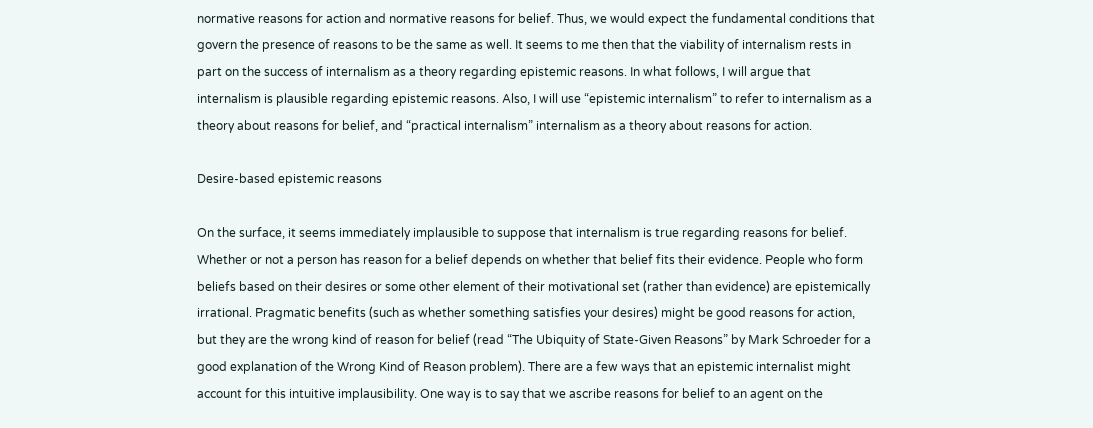normative reasons for action and normative reasons for belief. Thus, we would expect the fundamental conditions that govern the presence of reasons to be the same as well. It seems to me then that the viability of internalism rests in part on the success of internalism as a theory regarding epistemic reasons. In what follows, I will argue that internalism is plausible regarding epistemic reasons. Also, I will use “epistemic internalism” to refer to internalism as a theory about reasons for belief, and “practical internalism” internalism as a theory about reasons for action.

Desire-based epistemic reasons

On the surface, it seems immediately implausible to suppose that internalism is true regarding reasons for belief. Whether or not a person has reason for a belief depends on whether that belief fits their evidence. People who form beliefs based on their desires or some other element of their motivational set (rather than evidence) are epistemically irrational. Pragmatic benefits (such as whether something satisfies your desires) might be good reasons for action, but they are the wrong kind of reason for belief (read “The Ubiquity of State-Given Reasons” by Mark Schroeder for a good explanation of the Wrong Kind of Reason problem). There are a few ways that an epistemic internalist might account for this intuitive implausibility. One way is to say that we ascribe reasons for belief to an agent on the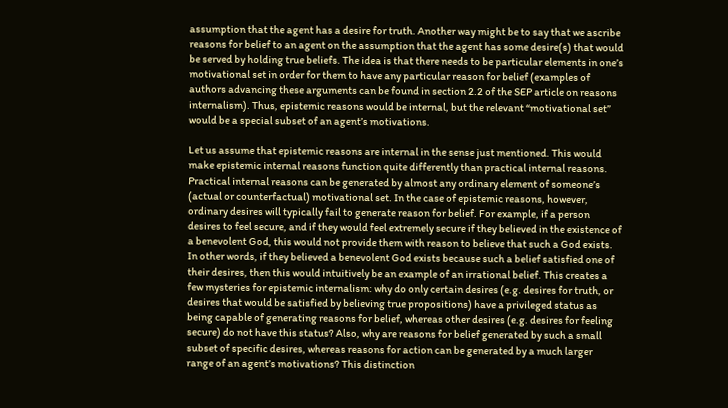assumption that the agent has a desire for truth. Another way might be to say that we ascribe reasons for belief to an agent on the assumption that the agent has some desire(s) that would be served by holding true beliefs. The idea is that there needs to be particular elements in one’s motivational set in order for them to have any particular reason for belief (examples of authors advancing these arguments can be found in section 2.2 of the SEP article on reasons internalism). Thus, epistemic reasons would be internal, but the relevant “motivational set” would be a special subset of an agent’s motivations.

Let us assume that epistemic reasons are internal in the sense just mentioned. This would make epistemic internal reasons function quite differently than practical internal reasons. Practical internal reasons can be generated by almost any ordinary element of someone’s (actual or counterfactual) motivational set. In the case of epistemic reasons, however, ordinary desires will typically fail to generate reason for belief. For example, if a person desires to feel secure, and if they would feel extremely secure if they believed in the existence of a benevolent God, this would not provide them with reason to believe that such a God exists. In other words, if they believed a benevolent God exists because such a belief satisfied one of their desires, then this would intuitively be an example of an irrational belief. This creates a few mysteries for epistemic internalism: why do only certain desires (e.g. desires for truth, or desires that would be satisfied by believing true propositions) have a privileged status as being capable of generating reasons for belief, whereas other desires (e.g. desires for feeling secure) do not have this status? Also, why are reasons for belief generated by such a small subset of specific desires, whereas reasons for action can be generated by a much larger range of an agent’s motivations? This distinction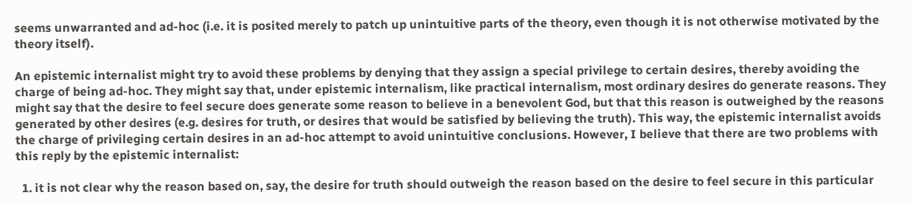seems unwarranted and ad-hoc (i.e. it is posited merely to patch up unintuitive parts of the theory, even though it is not otherwise motivated by the theory itself).

An epistemic internalist might try to avoid these problems by denying that they assign a special privilege to certain desires, thereby avoiding the charge of being ad-hoc. They might say that, under epistemic internalism, like practical internalism, most ordinary desires do generate reasons. They might say that the desire to feel secure does generate some reason to believe in a benevolent God, but that this reason is outweighed by the reasons generated by other desires (e.g. desires for truth, or desires that would be satisfied by believing the truth). This way, the epistemic internalist avoids the charge of privileging certain desires in an ad-hoc attempt to avoid unintuitive conclusions. However, I believe that there are two problems with this reply by the epistemic internalist:

  1. it is not clear why the reason based on, say, the desire for truth should outweigh the reason based on the desire to feel secure in this particular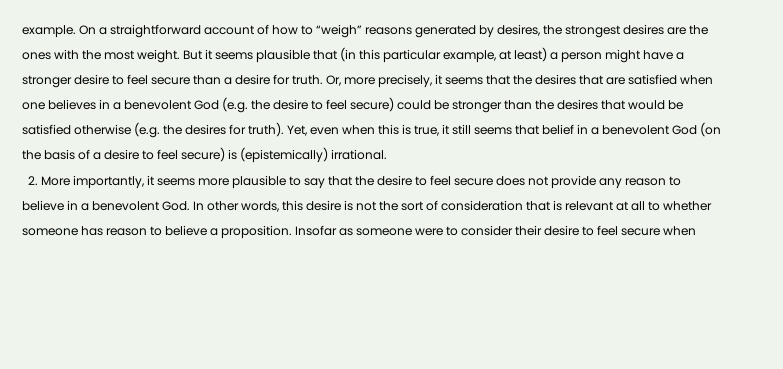example. On a straightforward account of how to “weigh” reasons generated by desires, the strongest desires are the ones with the most weight. But it seems plausible that (in this particular example, at least) a person might have a stronger desire to feel secure than a desire for truth. Or, more precisely, it seems that the desires that are satisfied when one believes in a benevolent God (e.g. the desire to feel secure) could be stronger than the desires that would be satisfied otherwise (e.g. the desires for truth). Yet, even when this is true, it still seems that belief in a benevolent God (on the basis of a desire to feel secure) is (epistemically) irrational.
  2. More importantly, it seems more plausible to say that the desire to feel secure does not provide any reason to believe in a benevolent God. In other words, this desire is not the sort of consideration that is relevant at all to whether someone has reason to believe a proposition. Insofar as someone were to consider their desire to feel secure when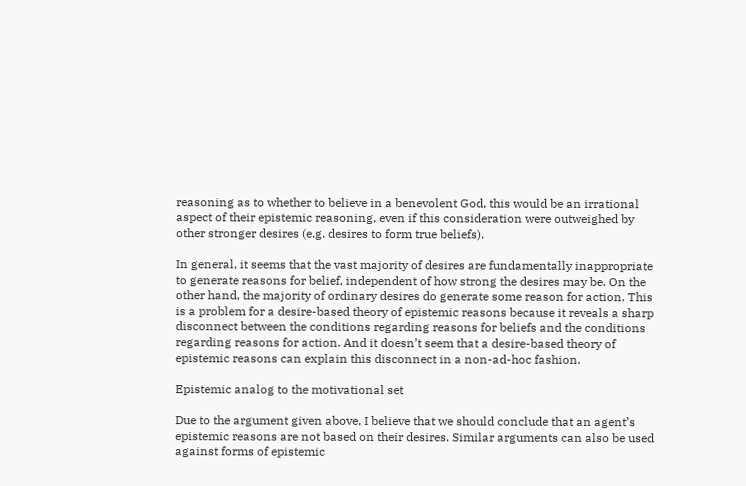reasoning as to whether to believe in a benevolent God, this would be an irrational aspect of their epistemic reasoning, even if this consideration were outweighed by other stronger desires (e.g. desires to form true beliefs).

In general, it seems that the vast majority of desires are fundamentally inappropriate to generate reasons for belief, independent of how strong the desires may be. On the other hand, the majority of ordinary desires do generate some reason for action. This is a problem for a desire-based theory of epistemic reasons because it reveals a sharp disconnect between the conditions regarding reasons for beliefs and the conditions regarding reasons for action. And it doesn’t seem that a desire-based theory of epistemic reasons can explain this disconnect in a non-ad-hoc fashion.

Epistemic analog to the motivational set

Due to the argument given above, I believe that we should conclude that an agent’s epistemic reasons are not based on their desires. Similar arguments can also be used against forms of epistemic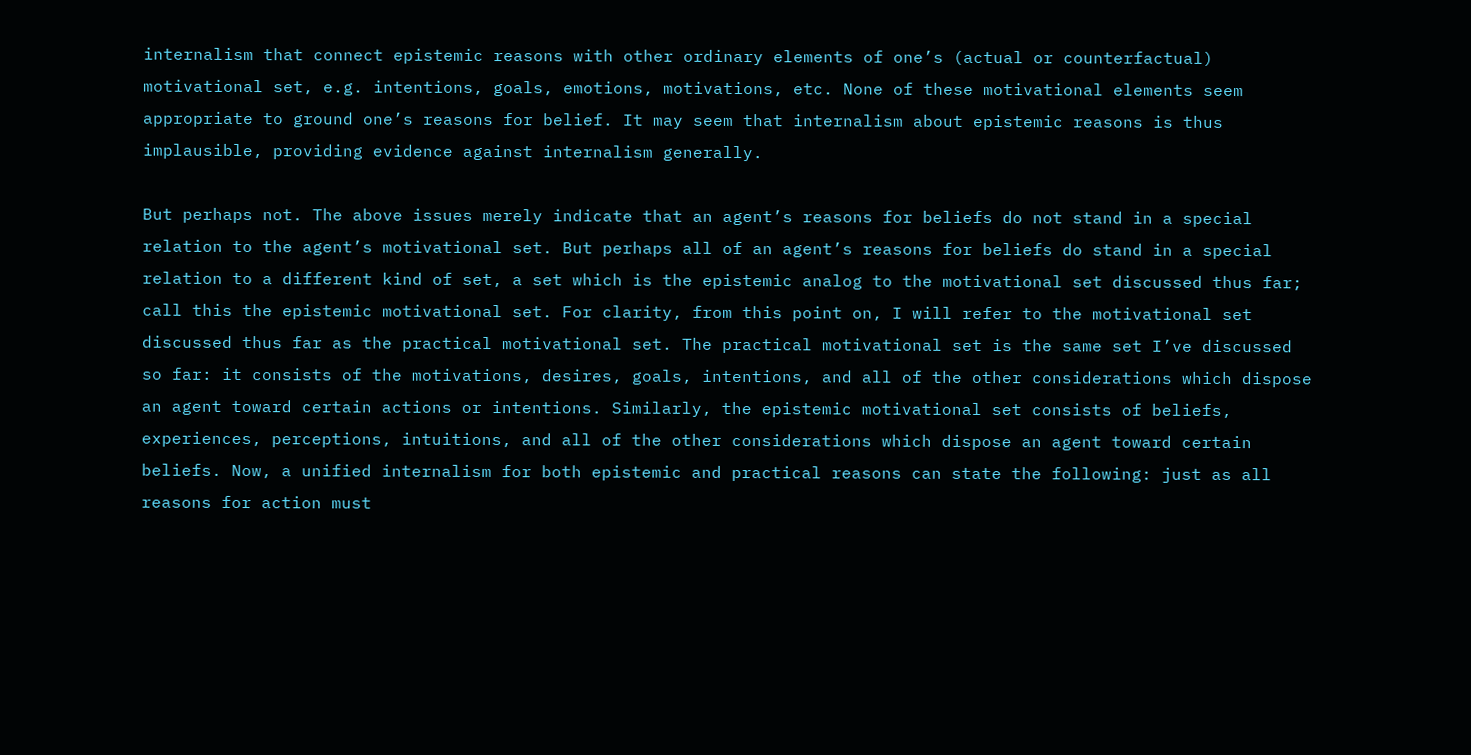internalism that connect epistemic reasons with other ordinary elements of one’s (actual or counterfactual) motivational set, e.g. intentions, goals, emotions, motivations, etc. None of these motivational elements seem appropriate to ground one’s reasons for belief. It may seem that internalism about epistemic reasons is thus implausible, providing evidence against internalism generally.

But perhaps not. The above issues merely indicate that an agent’s reasons for beliefs do not stand in a special relation to the agent’s motivational set. But perhaps all of an agent’s reasons for beliefs do stand in a special relation to a different kind of set, a set which is the epistemic analog to the motivational set discussed thus far; call this the epistemic motivational set. For clarity, from this point on, I will refer to the motivational set discussed thus far as the practical motivational set. The practical motivational set is the same set I’ve discussed so far: it consists of the motivations, desires, goals, intentions, and all of the other considerations which dispose an agent toward certain actions or intentions. Similarly, the epistemic motivational set consists of beliefs, experiences, perceptions, intuitions, and all of the other considerations which dispose an agent toward certain beliefs. Now, a unified internalism for both epistemic and practical reasons can state the following: just as all reasons for action must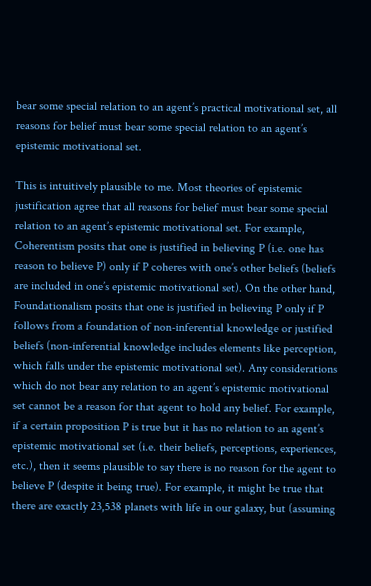bear some special relation to an agent’s practical motivational set, all reasons for belief must bear some special relation to an agent’s epistemic motivational set.

This is intuitively plausible to me. Most theories of epistemic justification agree that all reasons for belief must bear some special relation to an agent’s epistemic motivational set. For example, Coherentism posits that one is justified in believing P (i.e. one has reason to believe P) only if P coheres with one’s other beliefs (beliefs are included in one’s epistemic motivational set). On the other hand, Foundationalism posits that one is justified in believing P only if P follows from a foundation of non-inferential knowledge or justified beliefs (non-inferential knowledge includes elements like perception, which falls under the epistemic motivational set). Any considerations which do not bear any relation to an agent’s epistemic motivational set cannot be a reason for that agent to hold any belief. For example, if a certain proposition P is true but it has no relation to an agent’s epistemic motivational set (i.e. their beliefs, perceptions, experiences, etc.), then it seems plausible to say there is no reason for the agent to believe P (despite it being true). For example, it might be true that there are exactly 23,538 planets with life in our galaxy, but (assuming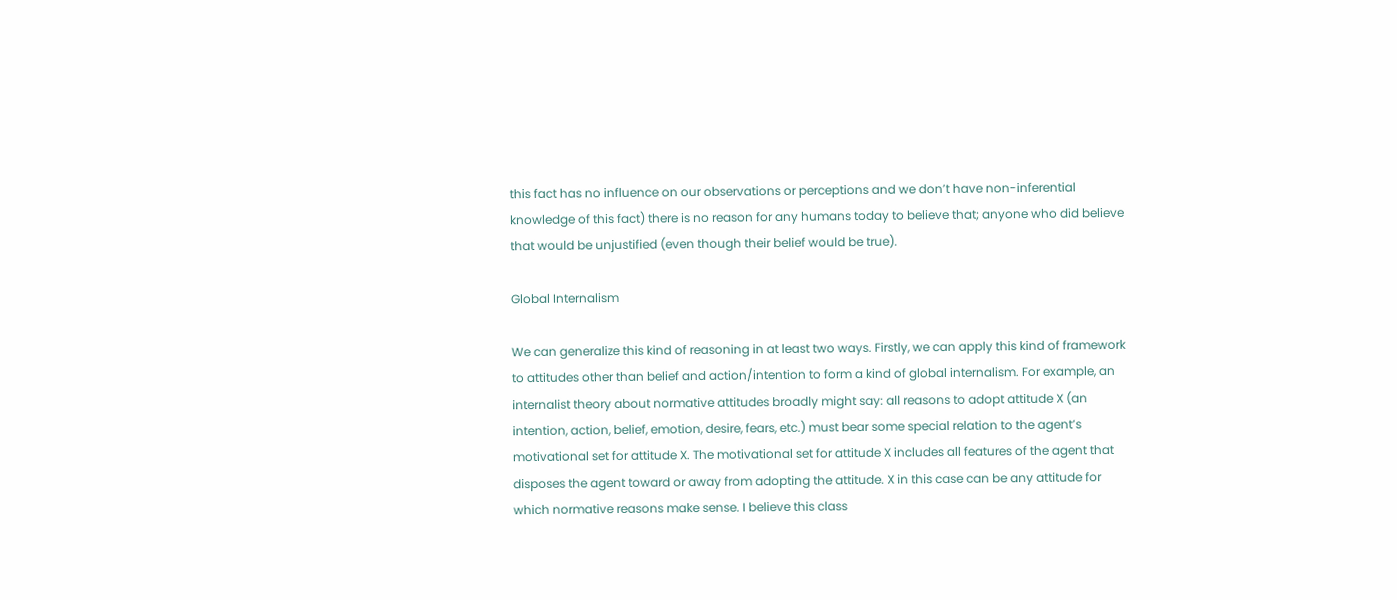this fact has no influence on our observations or perceptions and we don’t have non-inferential knowledge of this fact) there is no reason for any humans today to believe that; anyone who did believe that would be unjustified (even though their belief would be true).

Global Internalism

We can generalize this kind of reasoning in at least two ways. Firstly, we can apply this kind of framework to attitudes other than belief and action/intention to form a kind of global internalism. For example, an internalist theory about normative attitudes broadly might say: all reasons to adopt attitude X (an intention, action, belief, emotion, desire, fears, etc.) must bear some special relation to the agent’s motivational set for attitude X. The motivational set for attitude X includes all features of the agent that disposes the agent toward or away from adopting the attitude. X in this case can be any attitude for which normative reasons make sense. I believe this class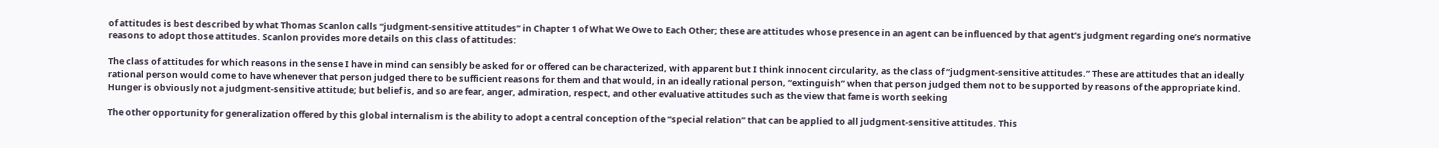of attitudes is best described by what Thomas Scanlon calls “judgment-sensitive attitudes” in Chapter 1 of What We Owe to Each Other; these are attitudes whose presence in an agent can be influenced by that agent’s judgment regarding one’s normative reasons to adopt those attitudes. Scanlon provides more details on this class of attitudes:

The class of attitudes for which reasons in the sense I have in mind can sensibly be asked for or offered can be characterized, with apparent but I think innocent circularity, as the class of “judgment-sensitive attitudes.” These are attitudes that an ideally rational person would come to have whenever that person judged there to be sufficient reasons for them and that would, in an ideally rational person, “extinguish” when that person judged them not to be supported by reasons of the appropriate kind. Hunger is obviously not a judgment-sensitive attitude; but belief is, and so are fear, anger, admiration, respect, and other evaluative attitudes such as the view that fame is worth seeking

The other opportunity for generalization offered by this global internalism is the ability to adopt a central conception of the “special relation” that can be applied to all judgment-sensitive attitudes. This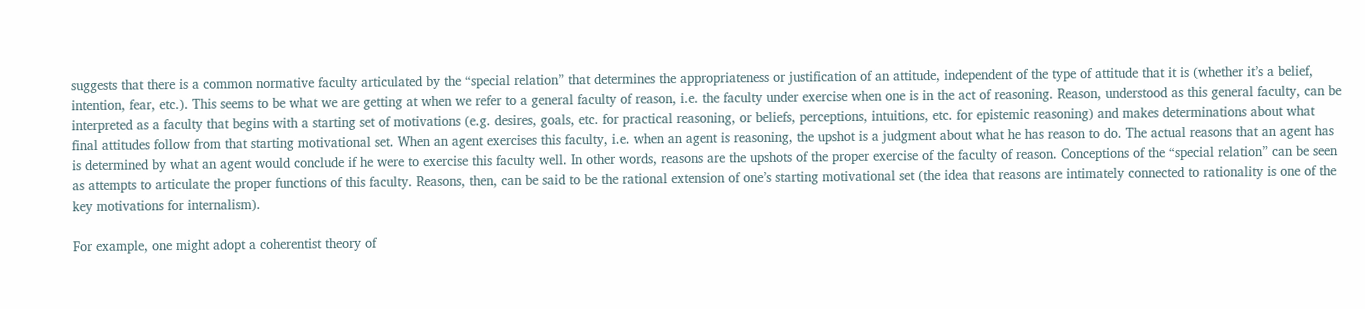suggests that there is a common normative faculty articulated by the “special relation” that determines the appropriateness or justification of an attitude, independent of the type of attitude that it is (whether it’s a belief, intention, fear, etc.). This seems to be what we are getting at when we refer to a general faculty of reason, i.e. the faculty under exercise when one is in the act of reasoning. Reason, understood as this general faculty, can be interpreted as a faculty that begins with a starting set of motivations (e.g. desires, goals, etc. for practical reasoning, or beliefs, perceptions, intuitions, etc. for epistemic reasoning) and makes determinations about what final attitudes follow from that starting motivational set. When an agent exercises this faculty, i.e. when an agent is reasoning, the upshot is a judgment about what he has reason to do. The actual reasons that an agent has is determined by what an agent would conclude if he were to exercise this faculty well. In other words, reasons are the upshots of the proper exercise of the faculty of reason. Conceptions of the “special relation” can be seen as attempts to articulate the proper functions of this faculty. Reasons, then, can be said to be the rational extension of one’s starting motivational set (the idea that reasons are intimately connected to rationality is one of the key motivations for internalism).

For example, one might adopt a coherentist theory of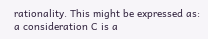rationality. This might be expressed as: a consideration C is a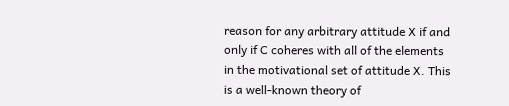reason for any arbitrary attitude X if and only if C coheres with all of the elements in the motivational set of attitude X. This is a well-known theory of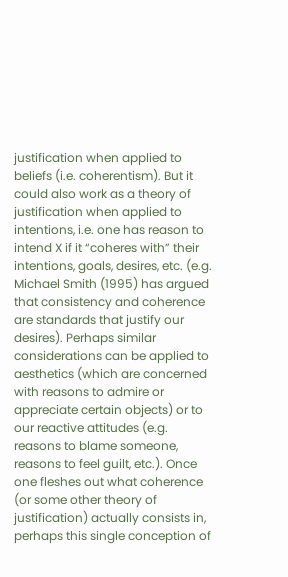justification when applied to beliefs (i.e. coherentism). But it could also work as a theory of justification when applied to intentions, i.e. one has reason to intend X if it “coheres with” their intentions, goals, desires, etc. (e.g. Michael Smith (1995) has argued that consistency and coherence are standards that justify our desires). Perhaps similar considerations can be applied to aesthetics (which are concerned with reasons to admire or appreciate certain objects) or to our reactive attitudes (e.g. reasons to blame someone, reasons to feel guilt, etc.). Once one fleshes out what coherence (or some other theory of justification) actually consists in, perhaps this single conception of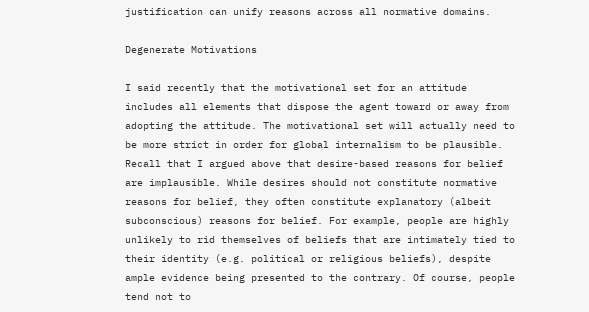justification can unify reasons across all normative domains.

Degenerate Motivations

I said recently that the motivational set for an attitude includes all elements that dispose the agent toward or away from adopting the attitude. The motivational set will actually need to be more strict in order for global internalism to be plausible. Recall that I argued above that desire-based reasons for belief are implausible. While desires should not constitute normative reasons for belief, they often constitute explanatory (albeit subconscious) reasons for belief. For example, people are highly unlikely to rid themselves of beliefs that are intimately tied to their identity (e.g. political or religious beliefs), despite ample evidence being presented to the contrary. Of course, people tend not to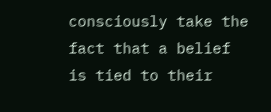consciously take the fact that a belief is tied to their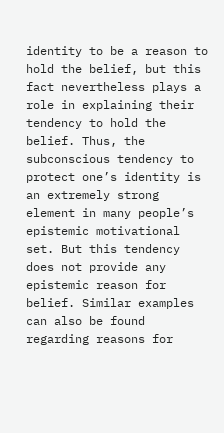identity to be a reason to hold the belief, but this fact nevertheless plays a role in explaining their tendency to hold the belief. Thus, the subconscious tendency to protect one’s identity is an extremely strong element in many people’s epistemic motivational set. But this tendency does not provide any epistemic reason for belief. Similar examples can also be found regarding reasons for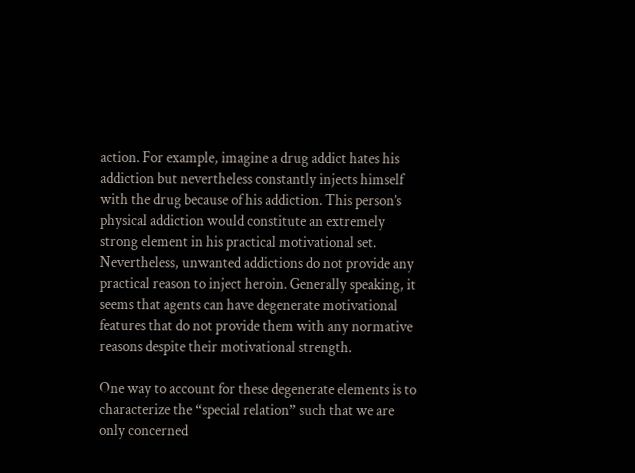action. For example, imagine a drug addict hates his addiction but nevertheless constantly injects himself with the drug because of his addiction. This person’s physical addiction would constitute an extremely strong element in his practical motivational set. Nevertheless, unwanted addictions do not provide any practical reason to inject heroin. Generally speaking, it seems that agents can have degenerate motivational features that do not provide them with any normative reasons despite their motivational strength.

One way to account for these degenerate elements is to characterize the “special relation” such that we are only concerned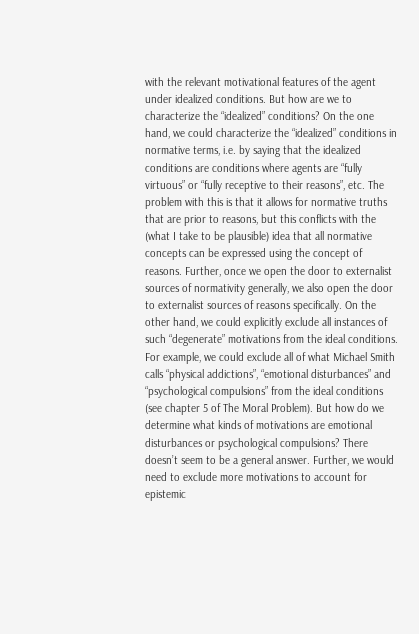with the relevant motivational features of the agent under idealized conditions. But how are we to characterize the “idealized” conditions? On the one hand, we could characterize the “idealized” conditions in normative terms, i.e. by saying that the idealized conditions are conditions where agents are “fully virtuous” or “fully receptive to their reasons”, etc. The problem with this is that it allows for normative truths that are prior to reasons, but this conflicts with the (what I take to be plausible) idea that all normative concepts can be expressed using the concept of reasons. Further, once we open the door to externalist sources of normativity generally, we also open the door to externalist sources of reasons specifically. On the other hand, we could explicitly exclude all instances of such “degenerate” motivations from the ideal conditions. For example, we could exclude all of what Michael Smith calls “physical addictions”, “emotional disturbances” and “psychological compulsions” from the ideal conditions (see chapter 5 of The Moral Problem). But how do we determine what kinds of motivations are emotional disturbances or psychological compulsions? There doesn’t seem to be a general answer. Further, we would need to exclude more motivations to account for epistemic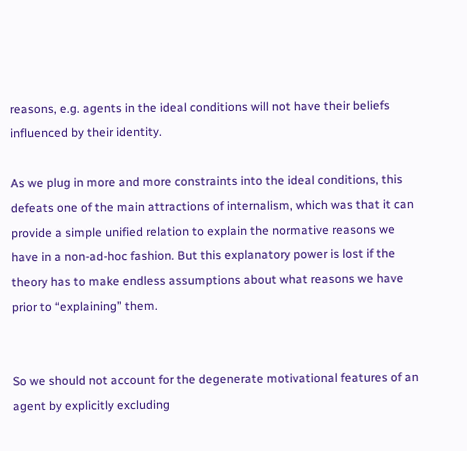reasons, e.g. agents in the ideal conditions will not have their beliefs influenced by their identity.

As we plug in more and more constraints into the ideal conditions, this defeats one of the main attractions of internalism, which was that it can provide a simple unified relation to explain the normative reasons we have in a non-ad-hoc fashion. But this explanatory power is lost if the theory has to make endless assumptions about what reasons we have prior to “explaining” them.


So we should not account for the degenerate motivational features of an agent by explicitly excluding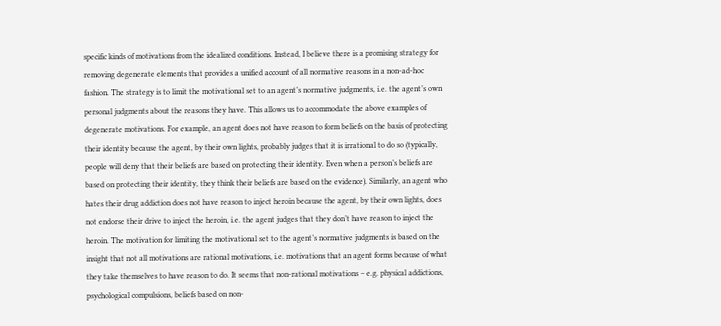specific kinds of motivations from the idealized conditions. Instead, I believe there is a promising strategy for removing degenerate elements that provides a unified account of all normative reasons in a non-ad-hoc fashion. The strategy is to limit the motivational set to an agent’s normative judgments, i.e. the agent’s own personal judgments about the reasons they have. This allows us to accommodate the above examples of degenerate motivations. For example, an agent does not have reason to form beliefs on the basis of protecting their identity because the agent, by their own lights, probably judges that it is irrational to do so (typically, people will deny that their beliefs are based on protecting their identity. Even when a person’s beliefs are based on protecting their identity, they think their beliefs are based on the evidence). Similarly, an agent who hates their drug addiction does not have reason to inject heroin because the agent, by their own lights, does not endorse their drive to inject the heroin, i.e. the agent judges that they don’t have reason to inject the heroin. The motivation for limiting the motivational set to the agent’s normative judgments is based on the insight that not all motivations are rational motivations, i.e. motivations that an agent forms because of what they take themselves to have reason to do. It seems that non-rational motivations – e.g. physical addictions, psychological compulsions, beliefs based on non-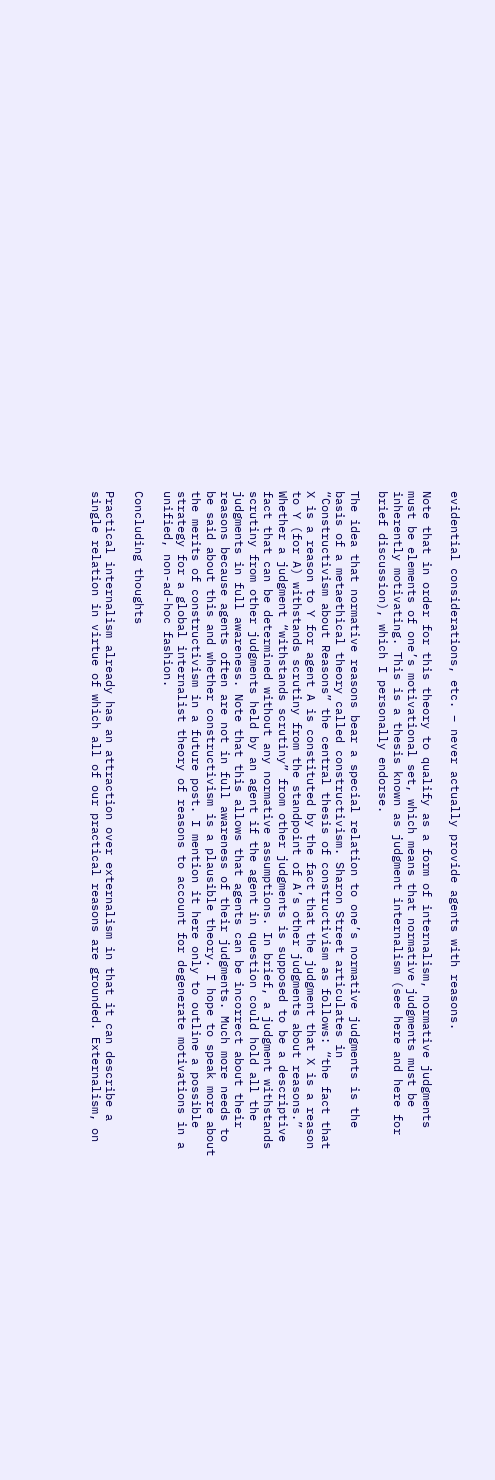evidential considerations, etc. – never actually provide agents with reasons.

Note that in order for this theory to qualify as a form of internalism, normative judgments must be elements of one’s motivational set, which means that normative judgments must be inherently motivating. This is a thesis known as judgment internalism (see here and here for brief discussion), which I personally endorse.

The idea that normative reasons bear a special relation to one’s normative judgments is the basis of a metaethical theory called constructivism. Sharon Street articulates in “Constructivism about Reasons” the central thesis of constructivism as follows: “the fact that X is a reason to Y for agent A is constituted by the fact that the judgment that X is a reason to Y (for A) withstands scrutiny from the standpoint of A’s other judgments about reasons.” Whether a judgment “withstands scrutiny” from other judgments is supposed to be a descriptive fact that can be determined without any normative assumptions. In brief, a judgment withstands scrutiny from other judgments held by an agent if the agent in question could hold all the judgments in full awareness. Note that this allows that agents can be incorrect about their reasons because agents often are not in full awareness of their judgments. Much more needs to be said about this and whether constructivism is a plausible theory. I hope to speak more about the merits of constructivism in a future post. I mention it here only to outline a possible strategy for a global internalist theory of reasons to account for degenerate motivations in a unified, non-ad-hoc fashion.

Concluding thoughts

Practical internalism already has an attraction over externalism in that it can describe a single relation in virtue of which all of our practical reasons are grounded. Externalism, on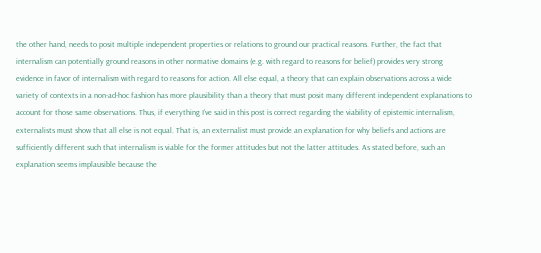the other hand, needs to posit multiple independent properties or relations to ground our practical reasons. Further, the fact that internalism can potentially ground reasons in other normative domains (e.g. with regard to reasons for belief) provides very strong evidence in favor of internalism with regard to reasons for action. All else equal, a theory that can explain observations across a wide variety of contexts in a non-ad-hoc fashion has more plausibility than a theory that must posit many different independent explanations to account for those same observations. Thus, if everything I’ve said in this post is correct regarding the viability of epistemic internalism, externalists must show that all else is not equal. That is, an externalist must provide an explanation for why beliefs and actions are sufficiently different such that internalism is viable for the former attitudes but not the latter attitudes. As stated before, such an explanation seems implausible because the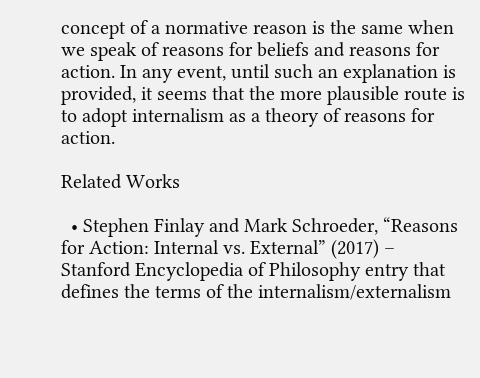concept of a normative reason is the same when we speak of reasons for beliefs and reasons for action. In any event, until such an explanation is provided, it seems that the more plausible route is to adopt internalism as a theory of reasons for action.

Related Works

  • Stephen Finlay and Mark Schroeder, “Reasons for Action: Internal vs. External” (2017) – Stanford Encyclopedia of Philosophy entry that defines the terms of the internalism/externalism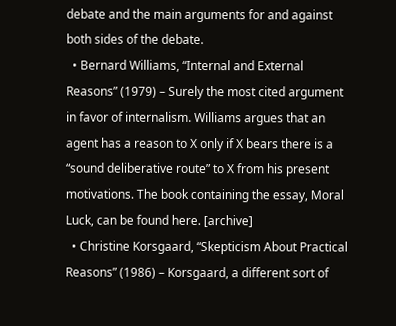debate and the main arguments for and against both sides of the debate.
  • Bernard Williams, “Internal and External Reasons” (1979) – Surely the most cited argument in favor of internalism. Williams argues that an agent has a reason to X only if X bears there is a “sound deliberative route” to X from his present motivations. The book containing the essay, Moral Luck, can be found here. [archive]
  • Christine Korsgaard, “Skepticism About Practical Reasons” (1986) – Korsgaard, a different sort of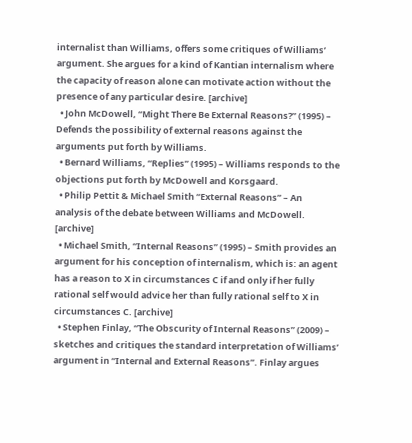internalist than Williams, offers some critiques of Williams’ argument. She argues for a kind of Kantian internalism where the capacity of reason alone can motivate action without the presence of any particular desire. [archive]
  • John McDowell, “Might There Be External Reasons?” (1995) – Defends the possibility of external reasons against the arguments put forth by Williams.
  • Bernard Williams, “Replies” (1995) – Williams responds to the objections put forth by McDowell and Korsgaard.
  • Philip Pettit & Michael Smith “External Reasons” – An analysis of the debate between Williams and McDowell. [archive]
  • Michael Smith, “Internal Reasons” (1995) – Smith provides an argument for his conception of internalism, which is: an agent has a reason to X in circumstances C if and only if her fully rational self would advice her than fully rational self to X in circumstances C. [archive]
  • Stephen Finlay, “The Obscurity of Internal Reasons” (2009) – sketches and critiques the standard interpretation of Williams’ argument in “Internal and External Reasons”. Finlay argues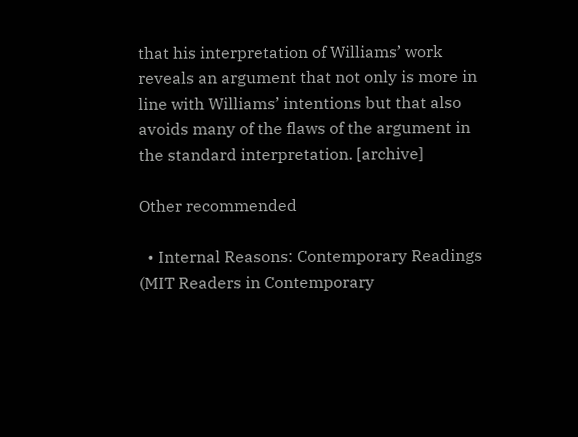that his interpretation of Williams’ work reveals an argument that not only is more in line with Williams’ intentions but that also avoids many of the flaws of the argument in the standard interpretation. [archive]

Other recommended

  • Internal Reasons: Contemporary Readings (MIT Readers in Contemporary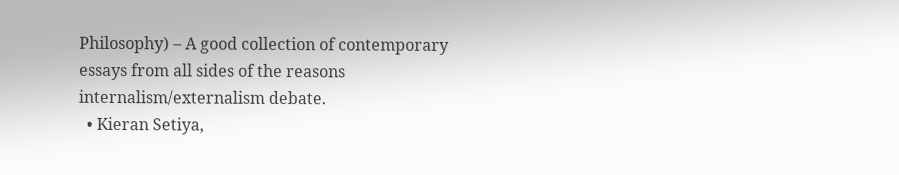Philosophy) – A good collection of contemporary essays from all sides of the reasons internalism/externalism debate.
  • Kieran Setiya,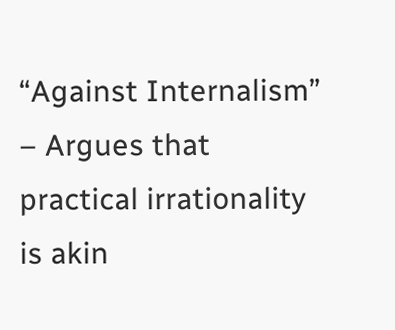“Against Internalism” – Argues that practical irrationality is akin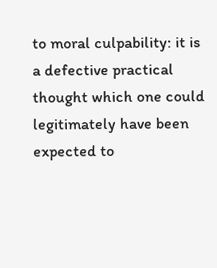to moral culpability: it is a defective practical thought which one could legitimately have been expected to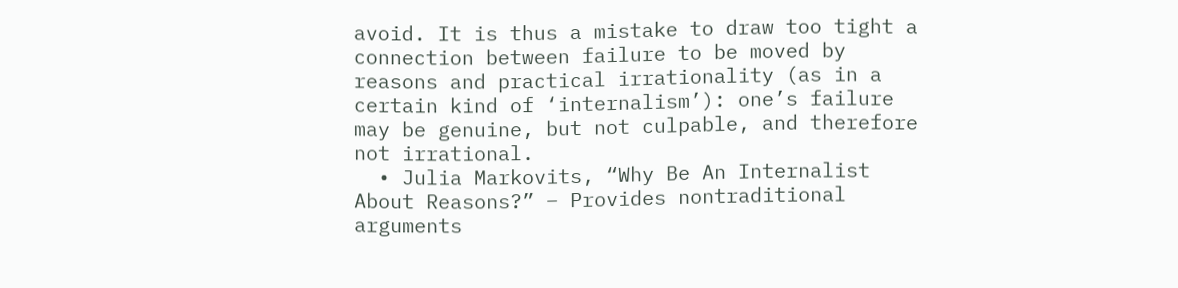avoid. It is thus a mistake to draw too tight a connection between failure to be moved by reasons and practical irrationality (as in a certain kind of ‘internalism’): one’s failure may be genuine, but not culpable, and therefore not irrational.
  • Julia Markovits, “Why Be An Internalist About Reasons?” – Provides nontraditional arguments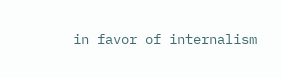in favor of internalism